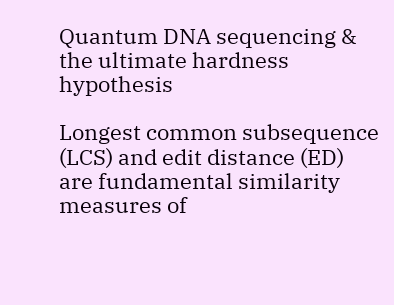Quantum DNA sequencing & the ultimate hardness hypothesis

Longest common subsequence (LCS) and edit distance (ED) are fundamental similarity measures of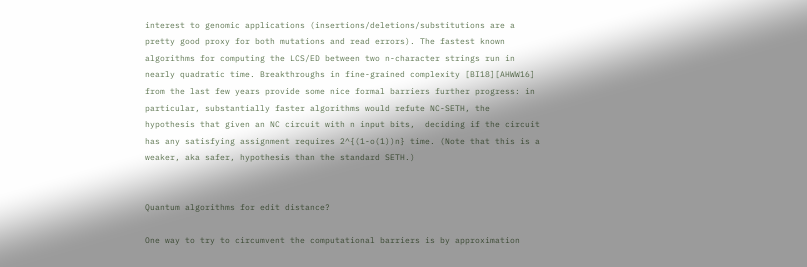interest to genomic applications (insertions/deletions/substitutions are a pretty good proxy for both mutations and read errors). The fastest known algorithms for computing the LCS/ED between two n-character strings run in nearly quadratic time. Breakthroughs in fine-grained complexity [BI18][AHWW16] from the last few years provide some nice formal barriers further progress: in particular, substantially faster algorithms would refute NC-SETH, the hypothesis that given an NC circuit with n input bits,  deciding if the circuit has any satisfying assignment requires 2^{(1-o(1))n} time. (Note that this is a weaker, aka safer, hypothesis than the standard SETH.)


Quantum algorithms for edit distance?

One way to try to circumvent the computational barriers is by approximation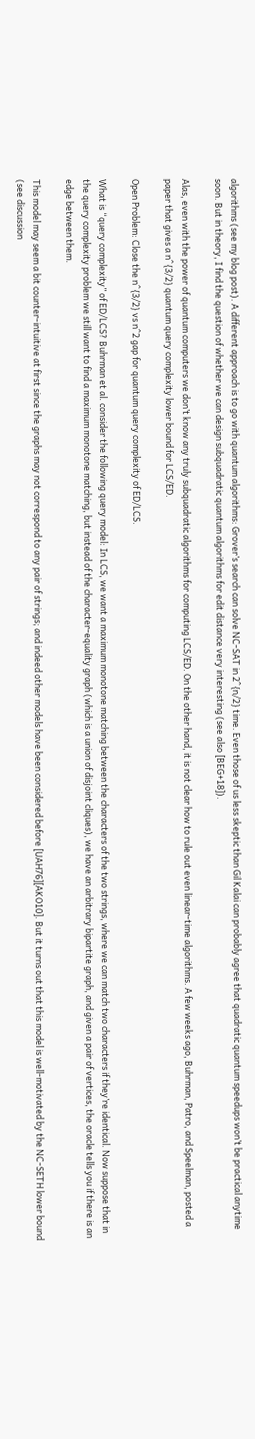algorithms (see my blog post). A different approach is to go with quantum algorithms: Grover’s search can solve NC-SAT in 2^{n/2} time. Even those of us less skeptic than Gil Kalai can probably agree that quadratic quantum speedups won’t be practical anytime soon. But in theory, I find the question of whether we can design subquadratic quantum algorithms for edit distance very interesting (see also [BEG+18]).

Alas, even with the power of quantum computers we don’t know any truly subquadratic algorithms for computing LCS/ED. On the other hand, it is not clear how to rule out even linear-time algorithms. A few weeks ago, Buhrman, Patro, and Speelman, posted a paper that gives a n^{3/2} quantum query complexity lower bound for LCS/ED.

Open Problem: Close the n^{3/2} vs n^2 gap for quantum query complexity of ED/LCS.

What is “query complexity” of ED/LCS? Buhrman et al. consider the following query model: In LCS, we want a maximum monotone matching between the characters of the two strings, where we can match two characters if they’re identical. Now suppose that in the query complexity problem we still want to find a maximum monotone matching, but instead of the character-equality graph (which is a union of disjoint cliques), we have an arbitrary bipartite graph, and given a pair of vertices, the oracle tells you if there is an edge between them.

This model may seem a bit counter-intuitive at first since the graphs may not correspond to any pair of strings; and indeed other models have been considered before [UAH76][AKO10]. But it turns out that this model is well-motivated by the NC-SETH lower bound (see discussion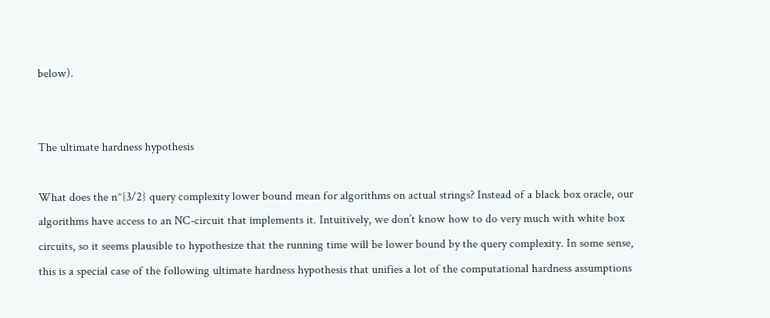below).


The ultimate hardness hypothesis

What does the n^{3/2} query complexity lower bound mean for algorithms on actual strings? Instead of a black box oracle, our algorithms have access to an NC-circuit that implements it. Intuitively, we don’t know how to do very much with white box circuits, so it seems plausible to hypothesize that the running time will be lower bound by the query complexity. In some sense, this is a special case of the following ultimate hardness hypothesis that unifies a lot of the computational hardness assumptions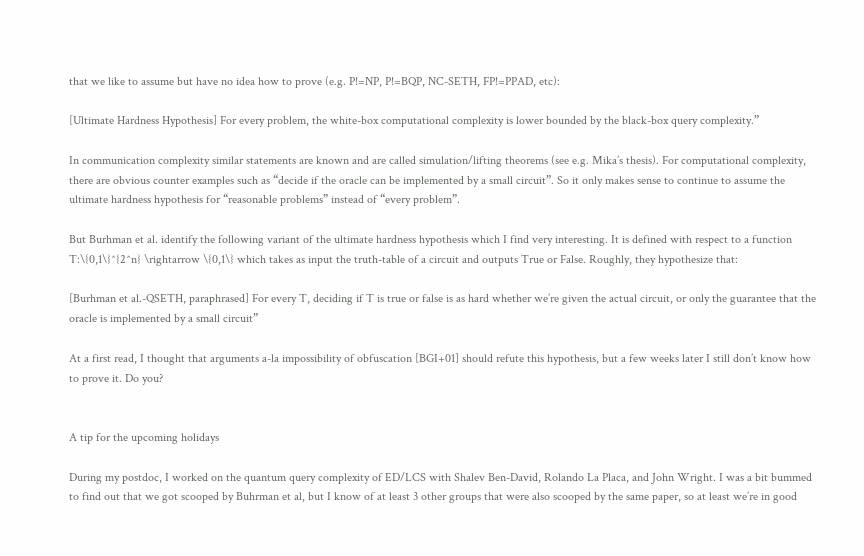that we like to assume but have no idea how to prove (e.g. P!=NP, P!=BQP, NC-SETH, FP!=PPAD, etc):

[Ultimate Hardness Hypothesis] For every problem, the white-box computational complexity is lower bounded by the black-box query complexity.”

In communication complexity similar statements are known and are called simulation/lifting theorems (see e.g. Mika’s thesis). For computational complexity, there are obvious counter examples such as “decide if the oracle can be implemented by a small circuit”. So it only makes sense to continue to assume the ultimate hardness hypothesis for “reasonable problems” instead of “every problem”.

But Burhman et al. identify the following variant of the ultimate hardness hypothesis which I find very interesting. It is defined with respect to a function T:\{0,1\}^{2^n} \rightarrow \{0,1\} which takes as input the truth-table of a circuit and outputs True or False. Roughly, they hypothesize that:

[Burhman et al.-QSETH, paraphrased] For every T, deciding if T is true or false is as hard whether we’re given the actual circuit, or only the guarantee that the oracle is implemented by a small circuit”

At a first read, I thought that arguments a-la impossibility of obfuscation [BGI+01] should refute this hypothesis, but a few weeks later I still don’t know how to prove it. Do you?


A tip for the upcoming holidays

During my postdoc, I worked on the quantum query complexity of ED/LCS with Shalev Ben-David, Rolando La Placa, and John Wright. I was a bit bummed to find out that we got scooped by Buhrman et al, but I know of at least 3 other groups that were also scooped by the same paper, so at least we’re in good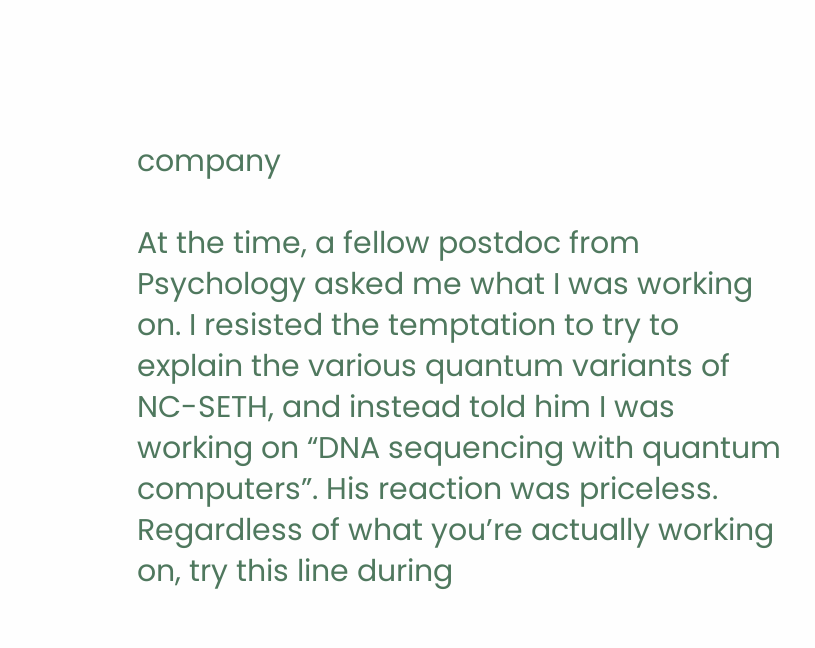company

At the time, a fellow postdoc from Psychology asked me what I was working on. I resisted the temptation to try to explain the various quantum variants of NC-SETH, and instead told him I was working on “DNA sequencing with quantum computers”. His reaction was priceless. Regardless of what you’re actually working on, try this line during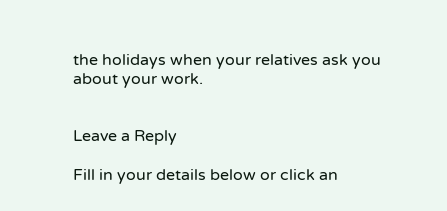the holidays when your relatives ask you about your work.


Leave a Reply

Fill in your details below or click an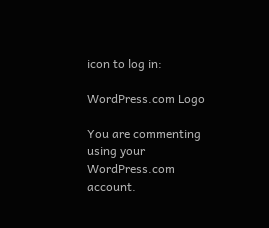icon to log in:

WordPress.com Logo

You are commenting using your WordPress.com account.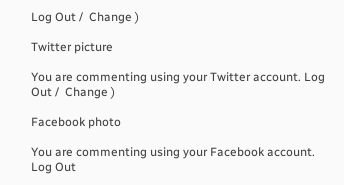Log Out /  Change )

Twitter picture

You are commenting using your Twitter account. Log Out /  Change )

Facebook photo

You are commenting using your Facebook account. Log Out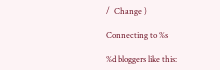/  Change )

Connecting to %s

%d bloggers like this: